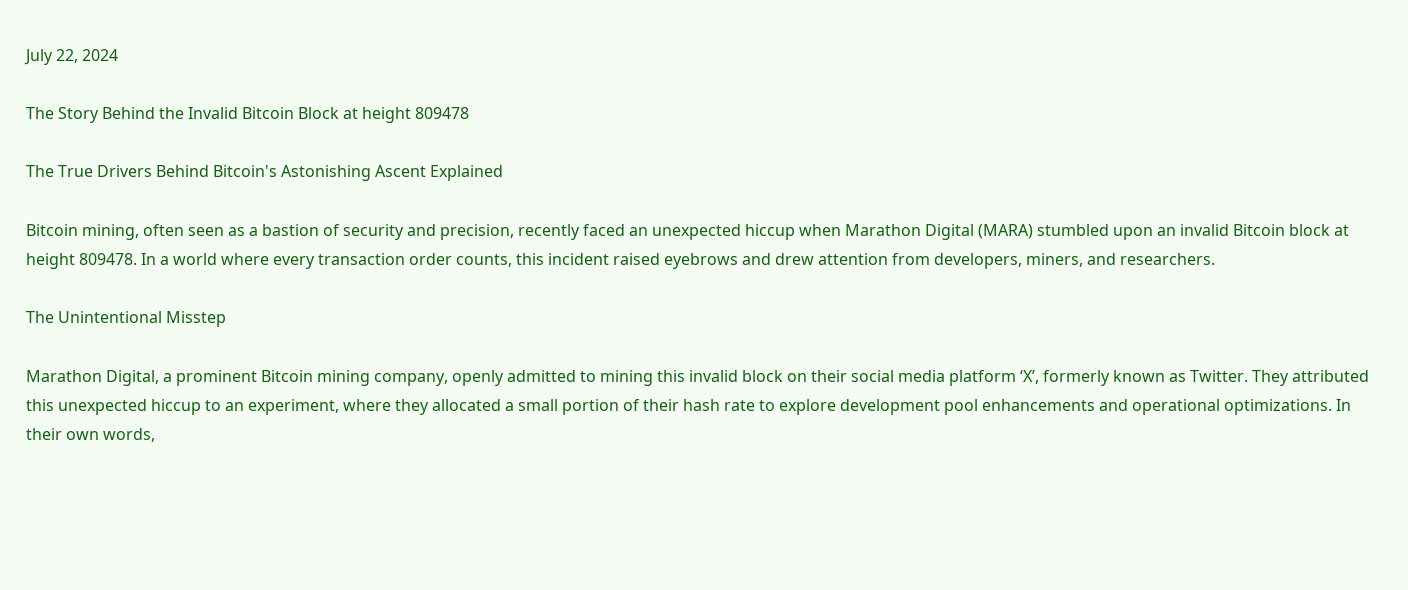July 22, 2024

The Story Behind the Invalid Bitcoin Block at height 809478

The True Drivers Behind Bitcoin's Astonishing Ascent Explained

Bitcoin mining, often seen as a bastion of security and precision, recently faced an unexpected hiccup when Marathon Digital (MARA) stumbled upon an invalid Bitcoin block at height 809478. In a world where every transaction order counts, this incident raised eyebrows and drew attention from developers, miners, and researchers.

The Unintentional Misstep

Marathon Digital, a prominent Bitcoin mining company, openly admitted to mining this invalid block on their social media platform ‘X’, formerly known as Twitter. They attributed this unexpected hiccup to an experiment, where they allocated a small portion of their hash rate to explore development pool enhancements and operational optimizations. In their own words,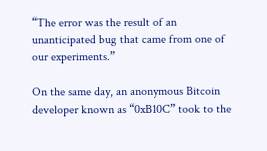“The error was the result of an unanticipated bug that came from one of our experiments.”

On the same day, an anonymous Bitcoin developer known as “0xB10C” took to the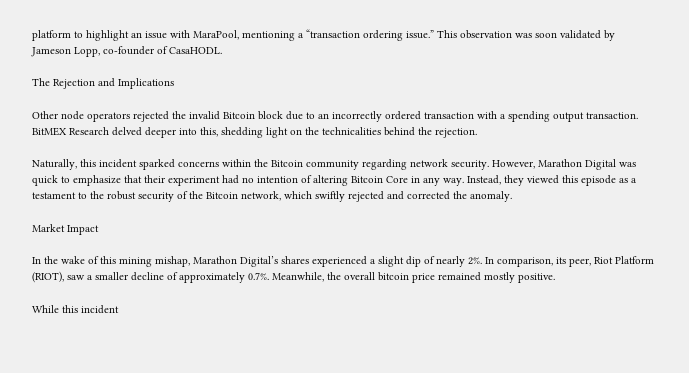platform to highlight an issue with MaraPool, mentioning a “transaction ordering issue.” This observation was soon validated by Jameson Lopp, co-founder of CasaHODL.

The Rejection and Implications

Other node operators rejected the invalid Bitcoin block due to an incorrectly ordered transaction with a spending output transaction. BitMEX Research delved deeper into this, shedding light on the technicalities behind the rejection.

Naturally, this incident sparked concerns within the Bitcoin community regarding network security. However, Marathon Digital was quick to emphasize that their experiment had no intention of altering Bitcoin Core in any way. Instead, they viewed this episode as a testament to the robust security of the Bitcoin network, which swiftly rejected and corrected the anomaly.

Market Impact

In the wake of this mining mishap, Marathon Digital’s shares experienced a slight dip of nearly 2%. In comparison, its peer, Riot Platform (RIOT), saw a smaller decline of approximately 0.7%. Meanwhile, the overall bitcoin price remained mostly positive.

While this incident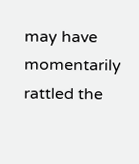may have momentarily rattled the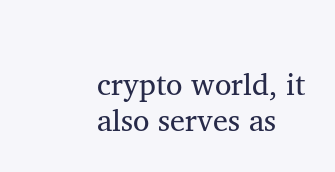crypto world, it also serves as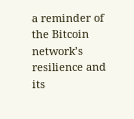a reminder of the Bitcoin network’s resilience and its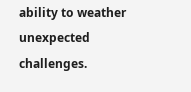ability to weather unexpected challenges.